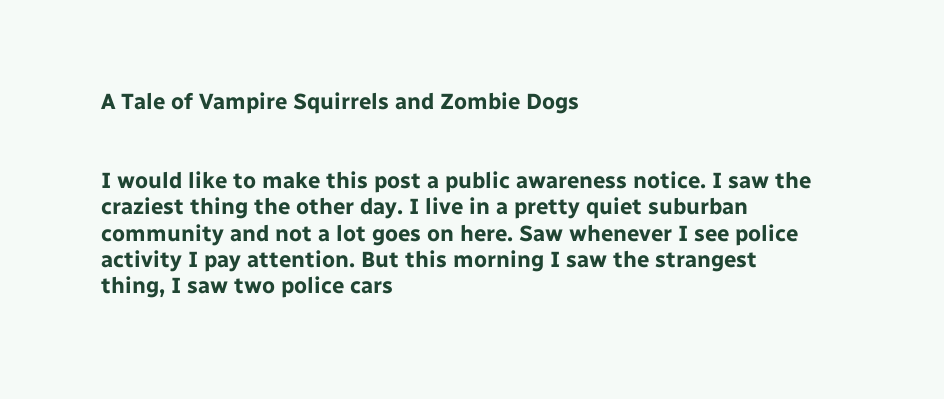A Tale of Vampire Squirrels and Zombie Dogs


I would like to make this post a public awareness notice. I saw the craziest thing the other day. I live in a pretty quiet suburban community and not a lot goes on here. Saw whenever I see police activity I pay attention. But this morning I saw the strangest thing, I saw two police cars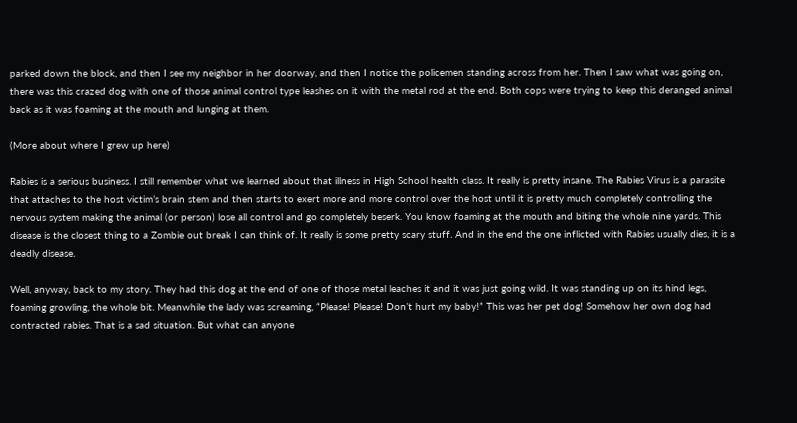parked down the block, and then I see my neighbor in her doorway, and then I notice the policemen standing across from her. Then I saw what was going on, there was this crazed dog with one of those animal control type leashes on it with the metal rod at the end. Both cops were trying to keep this deranged animal back as it was foaming at the mouth and lunging at them.

(More about where I grew up here)

Rabies is a serious business. I still remember what we learned about that illness in High School health class. It really is pretty insane. The Rabies Virus is a parasite that attaches to the host victim’s brain stem and then starts to exert more and more control over the host until it is pretty much completely controlling the nervous system making the animal (or person) lose all control and go completely beserk. You know foaming at the mouth and biting the whole nine yards. This disease is the closest thing to a Zombie out break I can think of. It really is some pretty scary stuff. And in the end the one inflicted with Rabies usually dies, it is a deadly disease.

Well, anyway, back to my story. They had this dog at the end of one of those metal leaches it and it was just going wild. It was standing up on its hind legs, foaming growling, the whole bit. Meanwhile the lady was screaming, “Please! Please! Don’t hurt my baby!” This was her pet dog! Somehow her own dog had contracted rabies. That is a sad situation. But what can anyone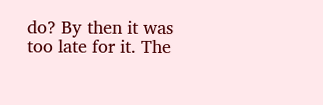do? By then it was too late for it. The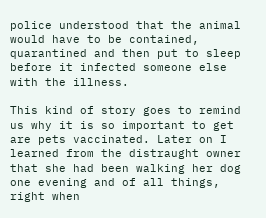police understood that the animal would have to be contained, quarantined and then put to sleep before it infected someone else with the illness.

This kind of story goes to remind us why it is so important to get are pets vaccinated. Later on I learned from the distraught owner that she had been walking her dog one evening and of all things, right when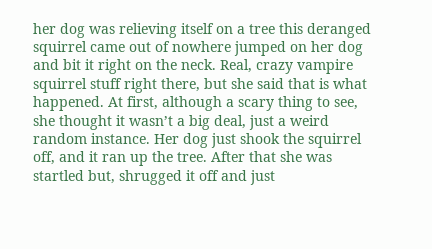her dog was relieving itself on a tree this deranged squirrel came out of nowhere jumped on her dog and bit it right on the neck. Real, crazy vampire squirrel stuff right there, but she said that is what happened. At first, although a scary thing to see, she thought it wasn’t a big deal, just a weird random instance. Her dog just shook the squirrel off, and it ran up the tree. After that she was startled but, shrugged it off and just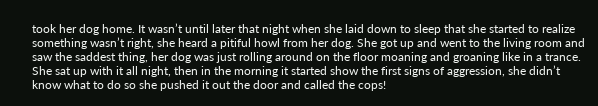took her dog home. It wasn’t until later that night when she laid down to sleep that she started to realize something wasn’t right, she heard a pitiful howl from her dog. She got up and went to the living room and saw the saddest thing, her dog was just rolling around on the floor moaning and groaning like in a trance. She sat up with it all night, then in the morning it started show the first signs of aggression, she didn’t know what to do so she pushed it out the door and called the cops!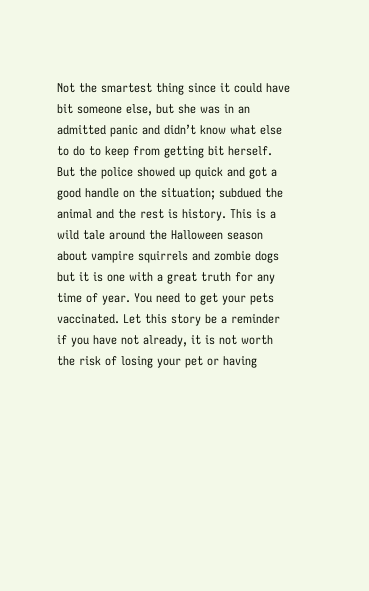Not the smartest thing since it could have bit someone else, but she was in an admitted panic and didn’t know what else to do to keep from getting bit herself. But the police showed up quick and got a good handle on the situation; subdued the animal and the rest is history. This is a wild tale around the Halloween season about vampire squirrels and zombie dogs but it is one with a great truth for any time of year. You need to get your pets vaccinated. Let this story be a reminder if you have not already, it is not worth the risk of losing your pet or having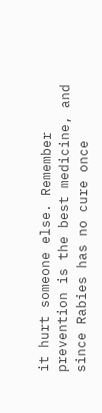it hurt someone else. Remember prevention is the best medicine, and since Rabies has no cure once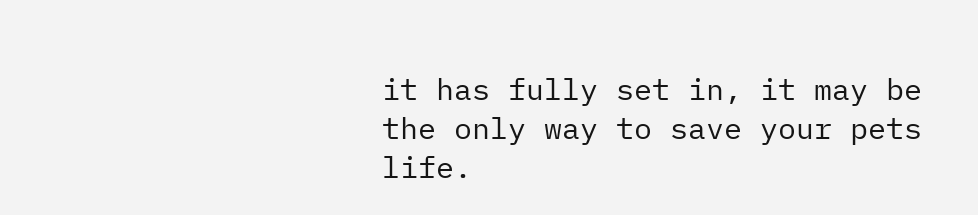it has fully set in, it may be the only way to save your pets life.